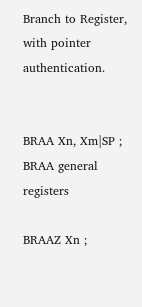Branch to Register, with pointer authentication.


BRAA Xn, Xm|SP ; BRAA general registers

BRAAZ Xn ;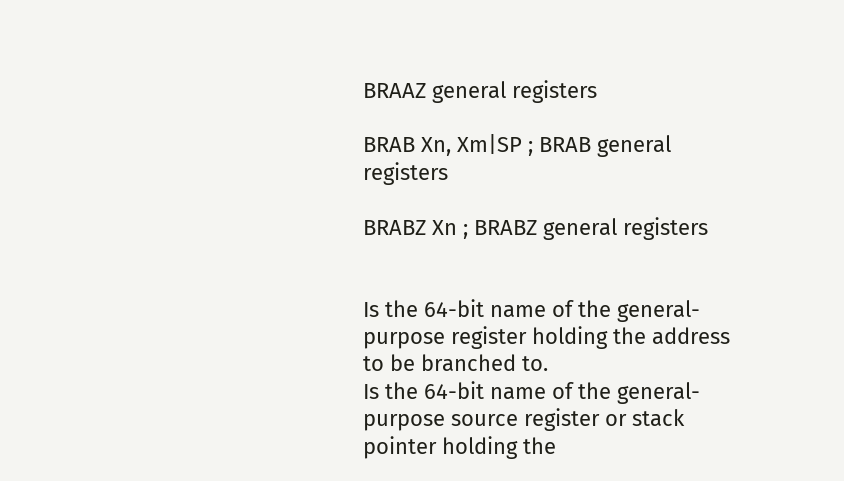BRAAZ general registers

BRAB Xn, Xm|SP ; BRAB general registers

BRABZ Xn ; BRABZ general registers


Is the 64-bit name of the general-purpose register holding the address to be branched to.
Is the 64-bit name of the general-purpose source register or stack pointer holding the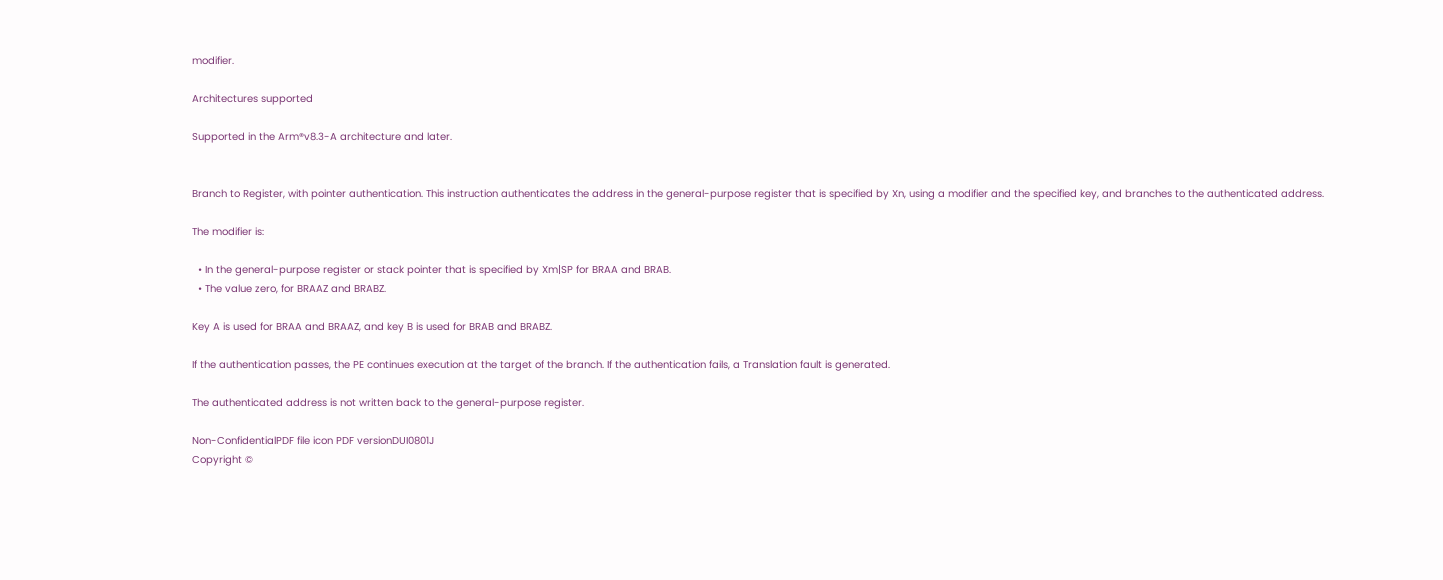modifier.

Architectures supported

Supported in the Arm®v8.3-A architecture and later.


Branch to Register, with pointer authentication. This instruction authenticates the address in the general-purpose register that is specified by Xn, using a modifier and the specified key, and branches to the authenticated address.

The modifier is:

  • In the general-purpose register or stack pointer that is specified by Xm|SP for BRAA and BRAB.
  • The value zero, for BRAAZ and BRABZ.

Key A is used for BRAA and BRAAZ, and key B is used for BRAB and BRABZ.

If the authentication passes, the PE continues execution at the target of the branch. If the authentication fails, a Translation fault is generated.

The authenticated address is not written back to the general-purpose register.

Non-ConfidentialPDF file icon PDF versionDUI0801J
Copyright ©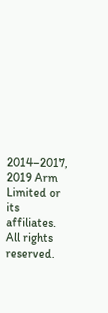2014–2017, 2019 Arm Limited or its affiliates. All rights reserved.